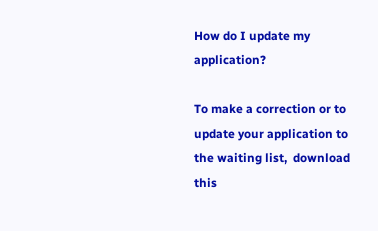How do I update my application?

To make a correction or to update your application to the waiting list,  download this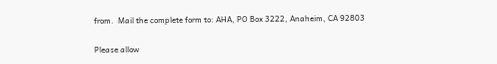from.  Mail the complete form to: AHA, PO Box 3222, Anaheim, CA 92803

Please allow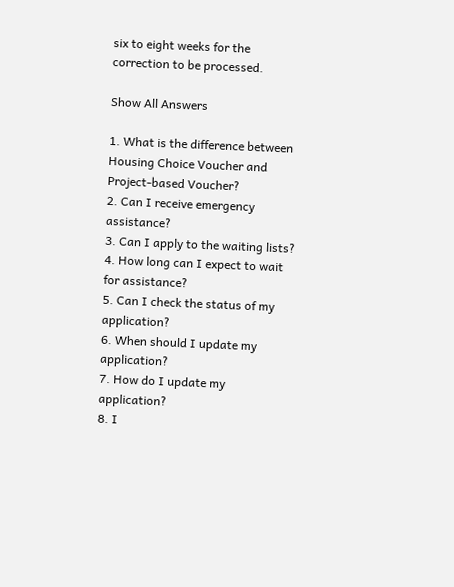six to eight weeks for the correction to be processed.

Show All Answers

1. What is the difference between Housing Choice Voucher and Project-based Voucher?
2. Can I receive emergency assistance?
3. Can I apply to the waiting lists?
4. How long can I expect to wait for assistance?
5. Can I check the status of my application?
6. When should I update my application?
7. How do I update my application?
8. I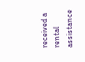received a rental assistance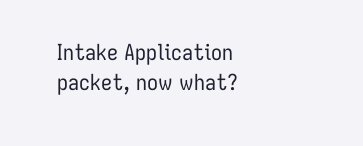Intake Application packet, now what?